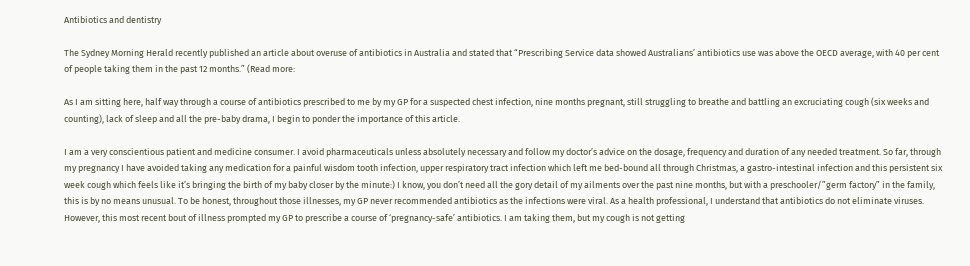Antibiotics and dentistry

The Sydney Morning Herald recently published an article about overuse of antibiotics in Australia and stated that “Prescribing Service data showed Australians’ antibiotics use was above the OECD average, with 40 per cent of people taking them in the past 12 months.” (Read more:

As I am sitting here, half way through a course of antibiotics prescribed to me by my GP for a suspected chest infection, nine months pregnant, still struggling to breathe and battling an excruciating cough (six weeks and counting), lack of sleep and all the pre-baby drama, I begin to ponder the importance of this article.

I am a very conscientious patient and medicine consumer. I avoid pharmaceuticals unless absolutely necessary and follow my doctor’s advice on the dosage, frequency and duration of any needed treatment. So far, through my pregnancy I have avoided taking any medication for a painful wisdom tooth infection, upper respiratory tract infection which left me bed-bound all through Christmas, a gastro-intestinal infection and this persistent six week cough which feels like it’s bringing the birth of my baby closer by the minute:) I know, you don’t need all the gory detail of my ailments over the past nine months, but with a preschooler/”germ factory” in the family, this is by no means unusual. To be honest, throughout those illnesses, my GP never recommended antibiotics as the infections were viral. As a health professional, I understand that antibiotics do not eliminate viruses. However, this most recent bout of illness prompted my GP to prescribe a course of ‘pregnancy-safe’ antibiotics. I am taking them, but my cough is not getting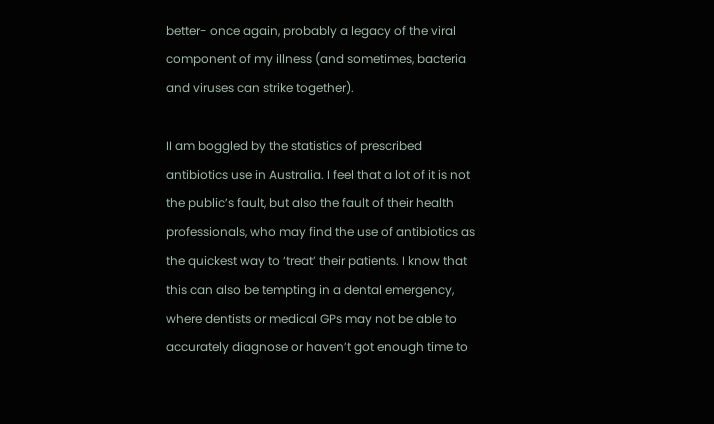better- once again, probably a legacy of the viral component of my illness (and sometimes, bacteria and viruses can strike together).

II am boggled by the statistics of prescribed antibiotics use in Australia. I feel that a lot of it is not the public’s fault, but also the fault of their health professionals, who may find the use of antibiotics as the quickest way to ‘treat’ their patients. I know that this can also be tempting in a dental emergency, where dentists or medical GPs may not be able to accurately diagnose or haven’t got enough time to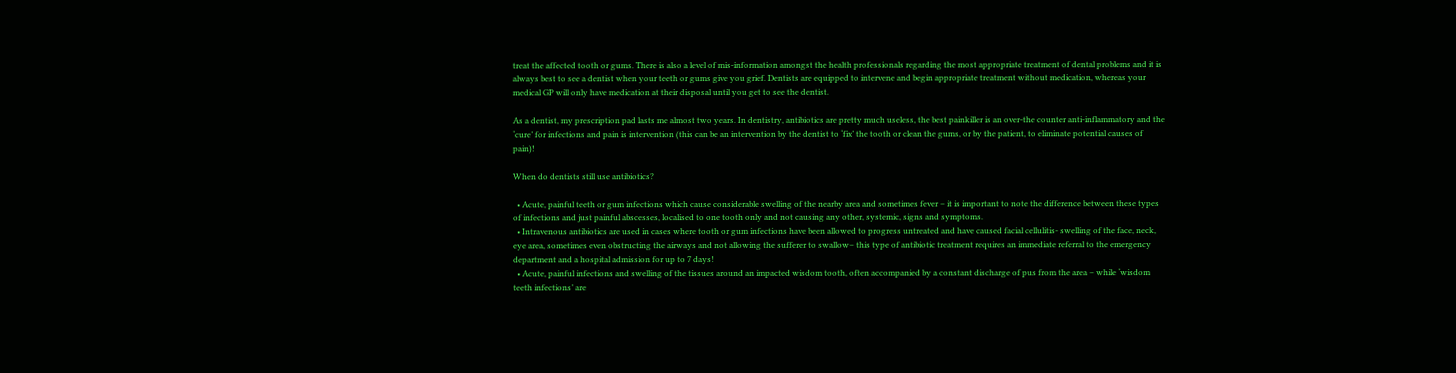treat the affected tooth or gums. There is also a level of mis-information amongst the health professionals regarding the most appropriate treatment of dental problems and it is always best to see a dentist when your teeth or gums give you grief. Dentists are equipped to intervene and begin appropriate treatment without medication, whereas your medical GP will only have medication at their disposal until you get to see the dentist.

As a dentist, my prescription pad lasts me almost two years. In dentistry, antibiotics are pretty much useless, the best painkiller is an over-the counter anti-inflammatory and the ‘cure’ for infections and pain is intervention (this can be an intervention by the dentist to ‘fix’ the tooth or clean the gums, or by the patient, to eliminate potential causes of pain)!

When do dentists still use antibiotics?

  • Acute, painful teeth or gum infections which cause considerable swelling of the nearby area and sometimes fever – it is important to note the difference between these types of infections and just painful abscesses, localised to one tooth only and not causing any other, systemic, signs and symptoms.
  • Intravenous antibiotics are used in cases where tooth or gum infections have been allowed to progress untreated and have caused facial cellulitis- swelling of the face, neck, eye area, sometimes even obstructing the airways and not allowing the sufferer to swallow– this type of antibiotic treatment requires an immediate referral to the emergency department and a hospital admission for up to 7 days!
  • Acute, painful infections and swelling of the tissues around an impacted wisdom tooth, often accompanied by a constant discharge of pus from the area – while ‘wisdom teeth infections’ are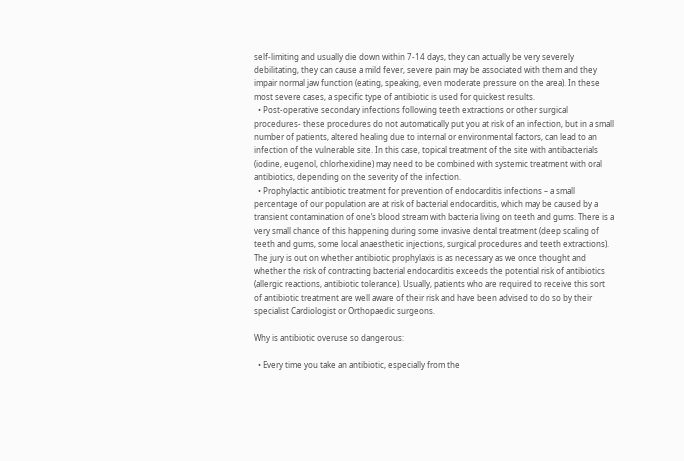self-limiting and usually die down within 7-14 days, they can actually be very severely debilitating, they can cause a mild fever, severe pain may be associated with them and they impair normal jaw function (eating, speaking, even moderate pressure on the area). In these most severe cases, a specific type of antibiotic is used for quickest results.
  • Post-operative secondary infections following teeth extractions or other surgical procedures- these procedures do not automatically put you at risk of an infection, but in a small number of patients, altered healing due to internal or environmental factors, can lead to an infection of the vulnerable site. In this case, topical treatment of the site with antibacterials (iodine, eugenol, chlorhexidine) may need to be combined with systemic treatment with oral antibiotics, depending on the severity of the infection.
  • Prophylactic antibiotic treatment for prevention of endocarditis infections – a small percentage of our population are at risk of bacterial endocarditis, which may be caused by a transient contamination of one’s blood stream with bacteria living on teeth and gums. There is a very small chance of this happening during some invasive dental treatment (deep scaling of teeth and gums, some local anaesthetic injections, surgical procedures and teeth extractions). The jury is out on whether antibiotic prophylaxis is as necessary as we once thought and whether the risk of contracting bacterial endocarditis exceeds the potential risk of antibiotics (allergic reactions, antibiotic tolerance). Usually, patients who are required to receive this sort of antibiotic treatment are well aware of their risk and have been advised to do so by their specialist Cardiologist or Orthopaedic surgeons.

Why is antibiotic overuse so dangerous:

  • Every time you take an antibiotic, especially from the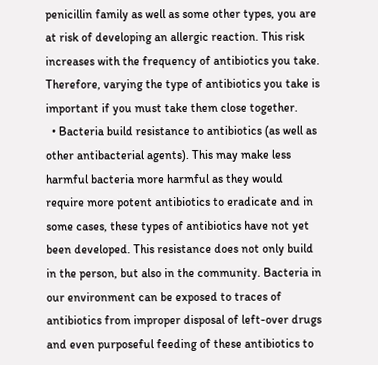penicillin family as well as some other types, you are at risk of developing an allergic reaction. This risk increases with the frequency of antibiotics you take. Therefore, varying the type of antibiotics you take is important if you must take them close together.
  • Bacteria build resistance to antibiotics (as well as other antibacterial agents). This may make less harmful bacteria more harmful as they would require more potent antibiotics to eradicate and in some cases, these types of antibiotics have not yet been developed. This resistance does not only build in the person, but also in the community. Bacteria in our environment can be exposed to traces of antibiotics from improper disposal of left-over drugs and even purposeful feeding of these antibiotics to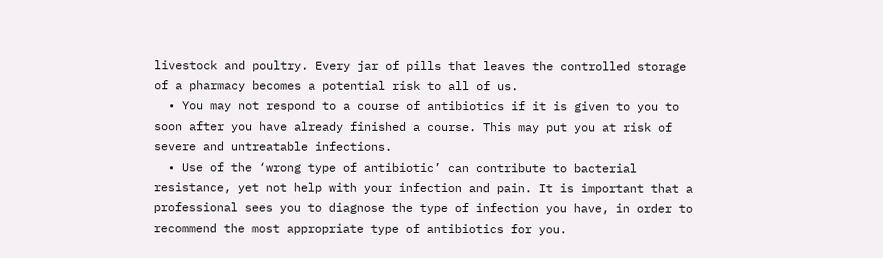livestock and poultry. Every jar of pills that leaves the controlled storage of a pharmacy becomes a potential risk to all of us.
  • You may not respond to a course of antibiotics if it is given to you to soon after you have already finished a course. This may put you at risk of severe and untreatable infections.
  • Use of the ‘wrong type of antibiotic’ can contribute to bacterial resistance, yet not help with your infection and pain. It is important that a professional sees you to diagnose the type of infection you have, in order to recommend the most appropriate type of antibiotics for you.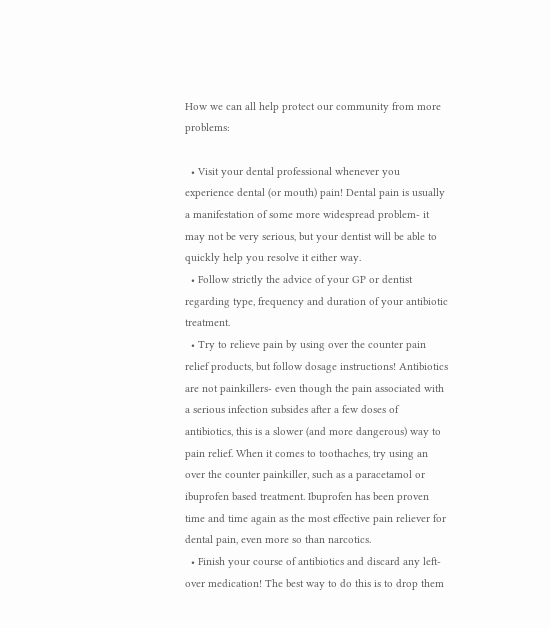How we can all help protect our community from more problems:

  • Visit your dental professional whenever you experience dental (or mouth) pain! Dental pain is usually a manifestation of some more widespread problem- it may not be very serious, but your dentist will be able to quickly help you resolve it either way.
  • Follow strictly the advice of your GP or dentist regarding type, frequency and duration of your antibiotic treatment.
  • Try to relieve pain by using over the counter pain relief products, but follow dosage instructions! Antibiotics are not painkillers- even though the pain associated with a serious infection subsides after a few doses of antibiotics, this is a slower (and more dangerous) way to pain relief. When it comes to toothaches, try using an over the counter painkiller, such as a paracetamol or ibuprofen based treatment. Ibuprofen has been proven time and time again as the most effective pain reliever for dental pain, even more so than narcotics.
  • Finish your course of antibiotics and discard any left-over medication! The best way to do this is to drop them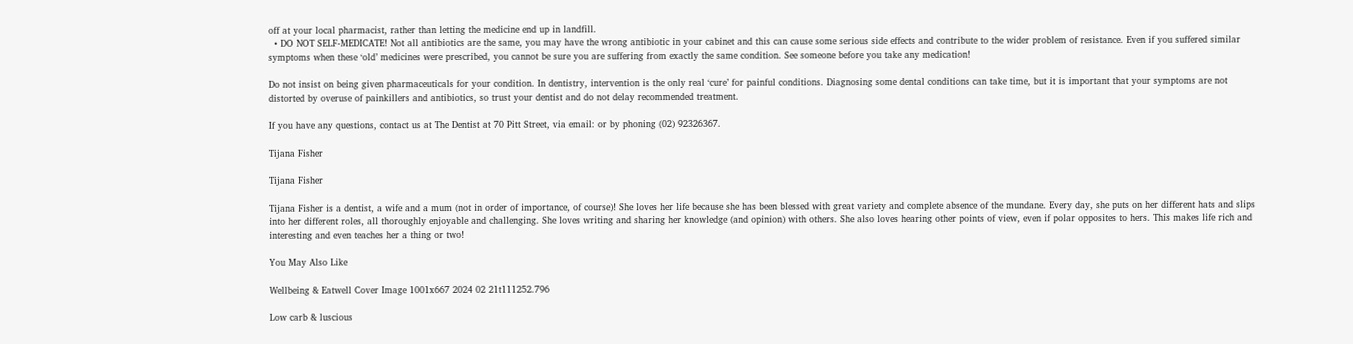off at your local pharmacist, rather than letting the medicine end up in landfill.
  • DO NOT SELF-MEDICATE! Not all antibiotics are the same, you may have the wrong antibiotic in your cabinet and this can cause some serious side effects and contribute to the wider problem of resistance. Even if you suffered similar symptoms when these ‘old’ medicines were prescribed, you cannot be sure you are suffering from exactly the same condition. See someone before you take any medication!

Do not insist on being given pharmaceuticals for your condition. In dentistry, intervention is the only real ‘cure’ for painful conditions. Diagnosing some dental conditions can take time, but it is important that your symptoms are not distorted by overuse of painkillers and antibiotics, so trust your dentist and do not delay recommended treatment.

If you have any questions, contact us at The Dentist at 70 Pitt Street, via email: or by phoning (02) 92326367.

Tijana Fisher

Tijana Fisher

Tijana Fisher is a dentist, a wife and a mum (not in order of importance, of course)! She loves her life because she has been blessed with great variety and complete absence of the mundane. Every day, she puts on her different hats and slips into her different roles, all thoroughly enjoyable and challenging. She loves writing and sharing her knowledge (and opinion) with others. She also loves hearing other points of view, even if polar opposites to hers. This makes life rich and interesting and even teaches her a thing or two!

You May Also Like

Wellbeing & Eatwell Cover Image 1001x667 2024 02 21t111252.796

Low carb & luscious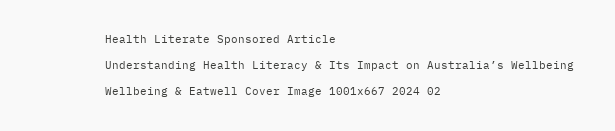Health Literate Sponsored Article

Understanding Health Literacy & Its Impact on Australia’s Wellbeing

Wellbeing & Eatwell Cover Image 1001x667 2024 02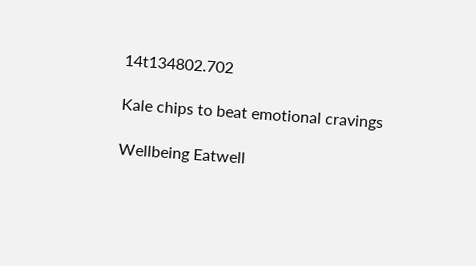14t134802.702

Kale chips to beat emotional cravings

Wellbeing Eatwell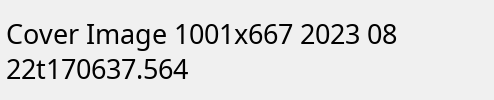Cover Image 1001x667 2023 08 22t170637.564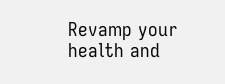Revamp your health and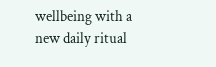wellbeing with a new daily ritual